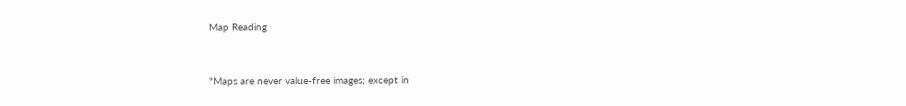Map Reading


"Maps are never value-free images; except in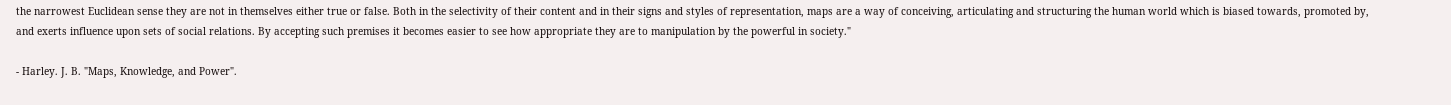the narrowest Euclidean sense they are not in themselves either true or false. Both in the selectivity of their content and in their signs and styles of representation, maps are a way of conceiving, articulating and structuring the human world which is biased towards, promoted by, and exerts influence upon sets of social relations. By accepting such premises it becomes easier to see how appropriate they are to manipulation by the powerful in society."

- Harley. J. B. "Maps, Knowledge, and Power".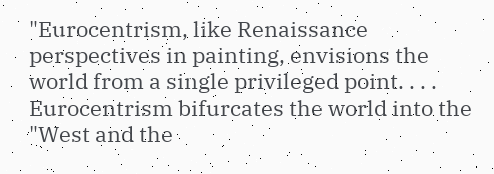"Eurocentrism, like Renaissance perspectives in painting, envisions the world from a single privileged point. . . . Eurocentrism bifurcates the world into the "West and the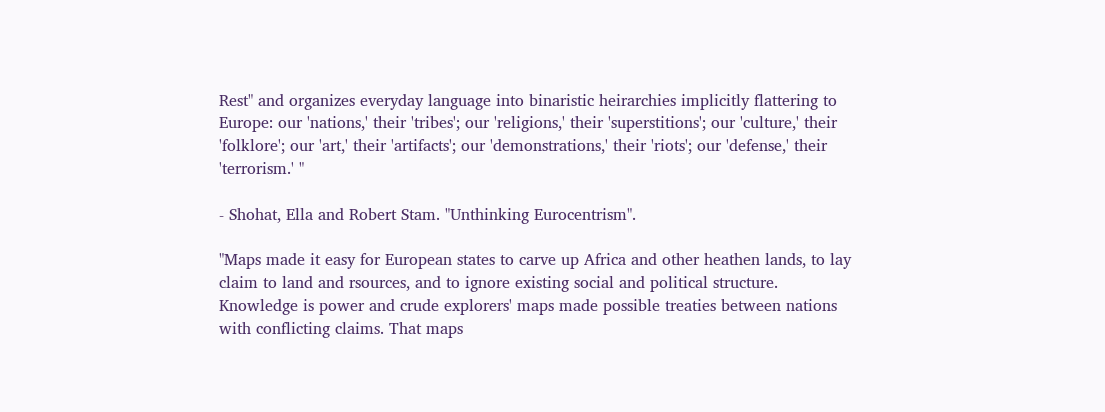Rest" and organizes everyday language into binaristic heirarchies implicitly flattering to Europe: our 'nations,' their 'tribes'; our 'religions,' their 'superstitions'; our 'culture,' their 'folklore'; our 'art,' their 'artifacts'; our 'demonstrations,' their 'riots'; our 'defense,' their 'terrorism.' "

- Shohat, Ella and Robert Stam. "Unthinking Eurocentrism".

"Maps made it easy for European states to carve up Africa and other heathen lands, to lay claim to land and rsources, and to ignore existing social and political structure. Knowledge is power and crude explorers' maps made possible treaties between nations with conflicting claims. That maps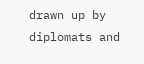drawn up by diplomats and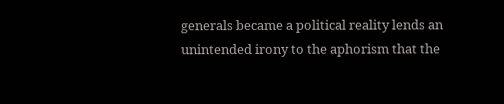generals became a political reality lends an unintended irony to the aphorism that the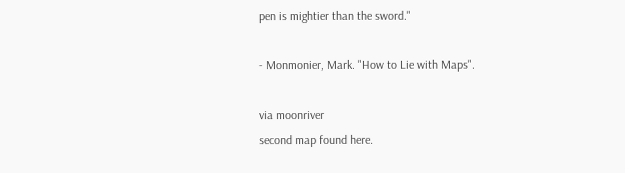pen is mightier than the sword."

- Monmonier, Mark. "How to Lie with Maps".

via moonriver
second map found here.